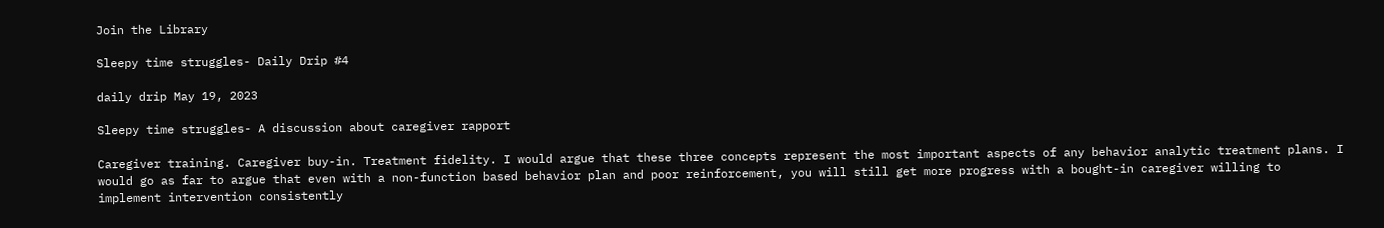Join the Library

Sleepy time struggles- Daily Drip #4

daily drip May 19, 2023

Sleepy time struggles- A discussion about caregiver rapport

Caregiver training. Caregiver buy-in. Treatment fidelity. I would argue that these three concepts represent the most important aspects of any behavior analytic treatment plans. I would go as far to argue that even with a non-function based behavior plan and poor reinforcement, you will still get more progress with a bought-in caregiver willing to implement intervention consistently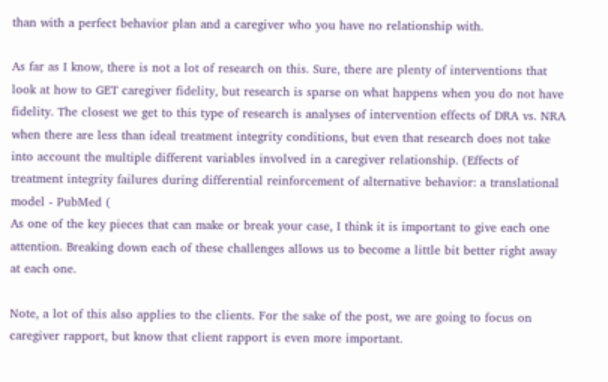than with a perfect behavior plan and a caregiver who you have no relationship with.

As far as I know, there is not a lot of research on this. Sure, there are plenty of interventions that look at how to GET caregiver fidelity, but research is sparse on what happens when you do not have fidelity. The closest we get to this type of research is analyses of intervention effects of DRA vs. NRA when there are less than ideal treatment integrity conditions, but even that research does not take into account the multiple different variables involved in a caregiver relationship. (Effects of treatment integrity failures during differential reinforcement of alternative behavior: a translational model - PubMed (
As one of the key pieces that can make or break your case, I think it is important to give each one attention. Breaking down each of these challenges allows us to become a little bit better right away at each one.

Note, a lot of this also applies to the clients. For the sake of the post, we are going to focus on caregiver rapport, but know that client rapport is even more important.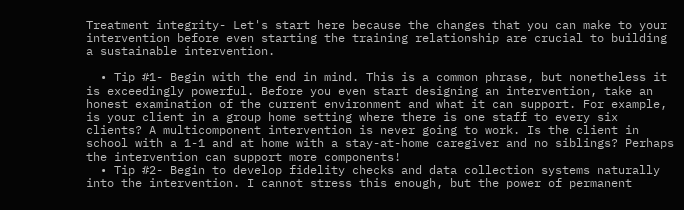Treatment integrity- Let's start here because the changes that you can make to your intervention before even starting the training relationship are crucial to building a sustainable intervention.

  • Tip #1- Begin with the end in mind. This is a common phrase, but nonetheless it is exceedingly powerful. Before you even start designing an intervention, take an honest examination of the current environment and what it can support. For example, is your client in a group home setting where there is one staff to every six clients? A multicomponent intervention is never going to work. Is the client in school with a 1-1 and at home with a stay-at-home caregiver and no siblings? Perhaps the intervention can support more components!
  • Tip #2- Begin to develop fidelity checks and data collection systems naturally into the intervention. I cannot stress this enough, but the power of permanent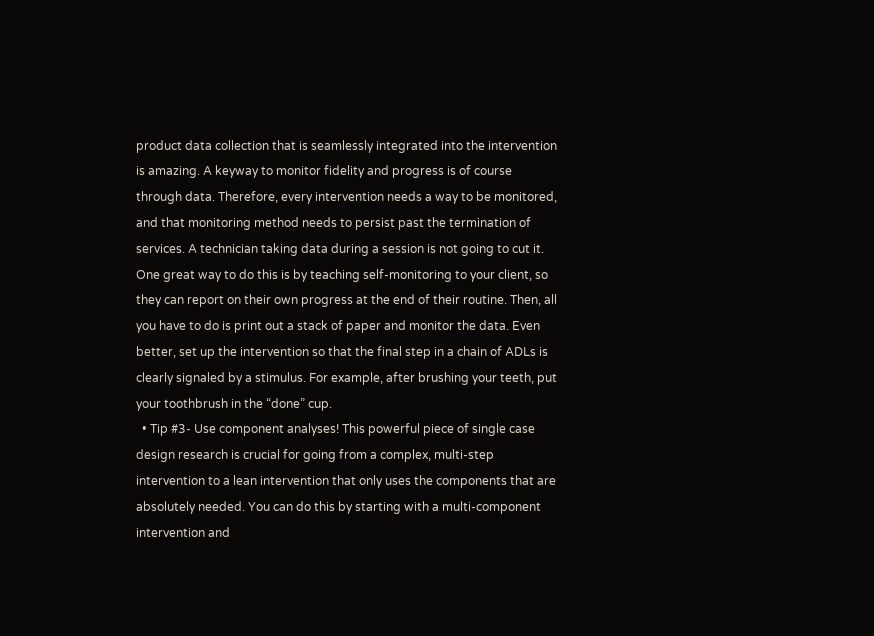product data collection that is seamlessly integrated into the intervention is amazing. A keyway to monitor fidelity and progress is of course through data. Therefore, every intervention needs a way to be monitored, and that monitoring method needs to persist past the termination of services. A technician taking data during a session is not going to cut it. One great way to do this is by teaching self-monitoring to your client, so they can report on their own progress at the end of their routine. Then, all you have to do is print out a stack of paper and monitor the data. Even better, set up the intervention so that the final step in a chain of ADLs is clearly signaled by a stimulus. For example, after brushing your teeth, put your toothbrush in the “done” cup.
  • Tip #3- Use component analyses! This powerful piece of single case design research is crucial for going from a complex, multi-step intervention to a lean intervention that only uses the components that are absolutely needed. You can do this by starting with a multi-component intervention and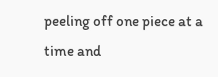peeling off one piece at a time and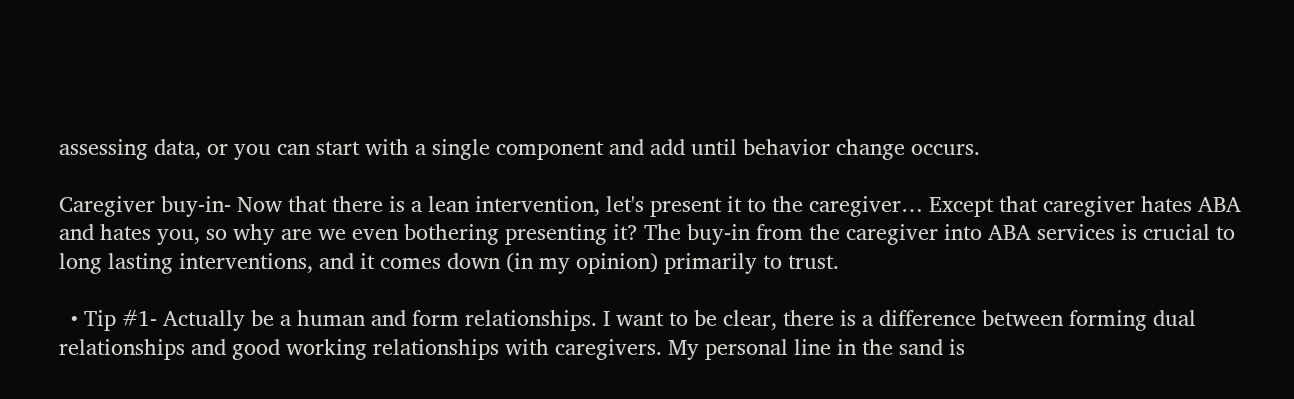assessing data, or you can start with a single component and add until behavior change occurs.

Caregiver buy-in- Now that there is a lean intervention, let's present it to the caregiver… Except that caregiver hates ABA and hates you, so why are we even bothering presenting it? The buy-in from the caregiver into ABA services is crucial to long lasting interventions, and it comes down (in my opinion) primarily to trust.

  • Tip #1- Actually be a human and form relationships. I want to be clear, there is a difference between forming dual relationships and good working relationships with caregivers. My personal line in the sand is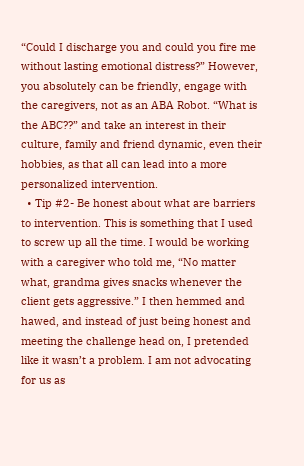“Could I discharge you and could you fire me without lasting emotional distress?” However, you absolutely can be friendly, engage with the caregivers, not as an ABA Robot. “What is the ABC??” and take an interest in their culture, family and friend dynamic, even their hobbies, as that all can lead into a more personalized intervention.
  • Tip #2- Be honest about what are barriers to intervention. This is something that I used to screw up all the time. I would be working with a caregiver who told me, “No matter what, grandma gives snacks whenever the client gets aggressive.” I then hemmed and hawed, and instead of just being honest and meeting the challenge head on, I pretended like it wasn’t a problem. I am not advocating for us as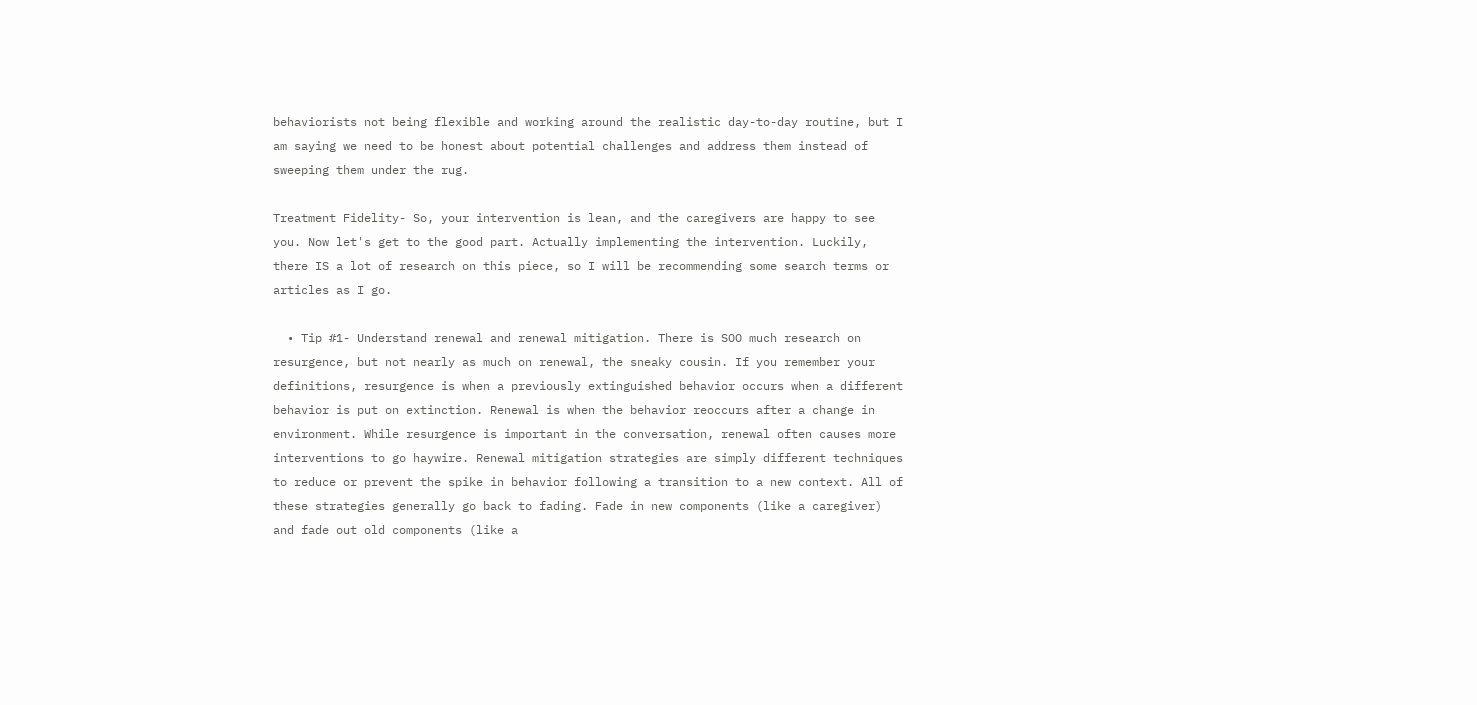behaviorists not being flexible and working around the realistic day-to-day routine, but I am saying we need to be honest about potential challenges and address them instead of sweeping them under the rug.

Treatment Fidelity- So, your intervention is lean, and the caregivers are happy to see you. Now let's get to the good part. Actually implementing the intervention. Luckily, there IS a lot of research on this piece, so I will be recommending some search terms or articles as I go.

  • Tip #1- Understand renewal and renewal mitigation. There is SOO much research on resurgence, but not nearly as much on renewal, the sneaky cousin. If you remember your definitions, resurgence is when a previously extinguished behavior occurs when a different behavior is put on extinction. Renewal is when the behavior reoccurs after a change in environment. While resurgence is important in the conversation, renewal often causes more interventions to go haywire. Renewal mitigation strategies are simply different techniques to reduce or prevent the spike in behavior following a transition to a new context. All of these strategies generally go back to fading. Fade in new components (like a caregiver) and fade out old components (like a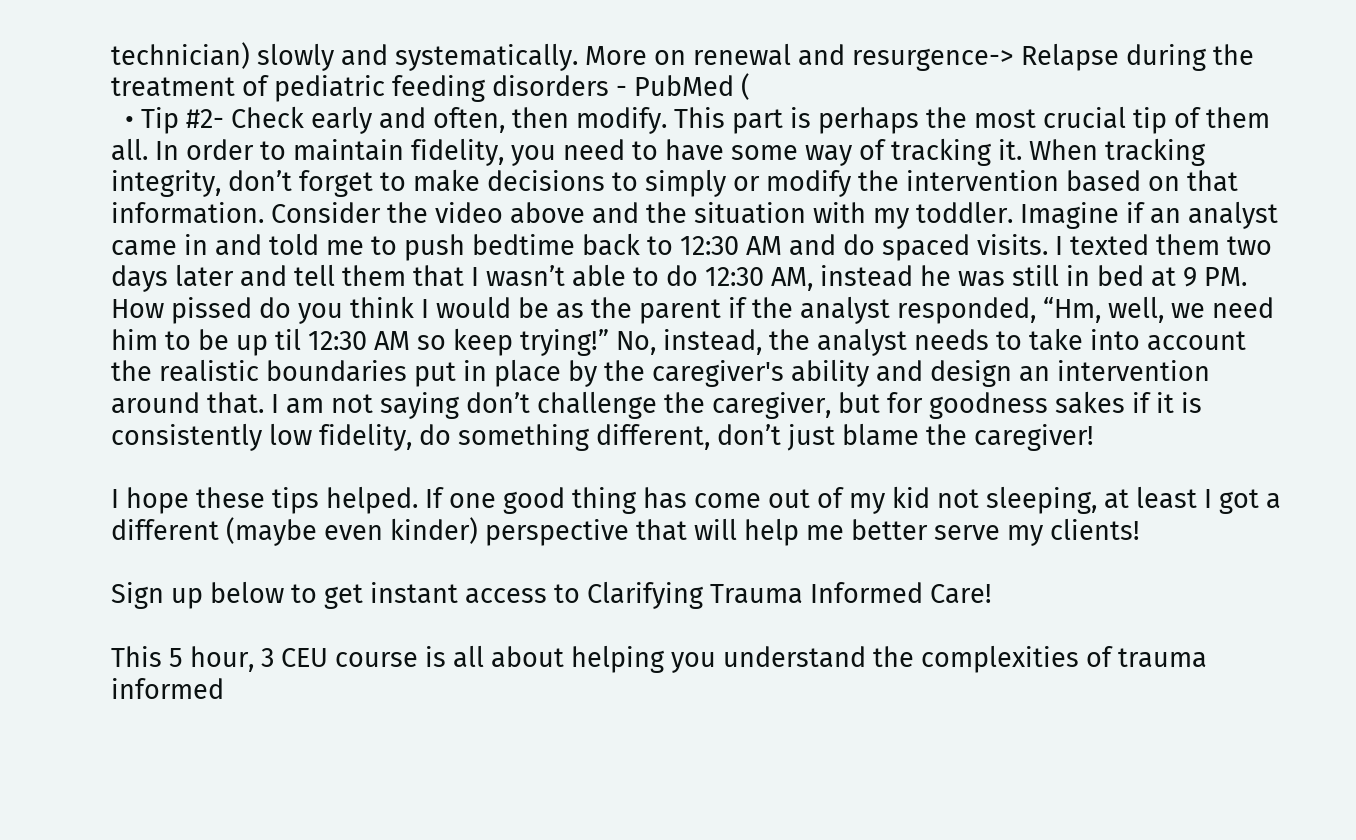technician) slowly and systematically. More on renewal and resurgence-> Relapse during the treatment of pediatric feeding disorders - PubMed (
  • Tip #2- Check early and often, then modify. This part is perhaps the most crucial tip of them all. In order to maintain fidelity, you need to have some way of tracking it. When tracking integrity, don’t forget to make decisions to simply or modify the intervention based on that information. Consider the video above and the situation with my toddler. Imagine if an analyst came in and told me to push bedtime back to 12:30 AM and do spaced visits. I texted them two days later and tell them that I wasn’t able to do 12:30 AM, instead he was still in bed at 9 PM. How pissed do you think I would be as the parent if the analyst responded, “Hm, well, we need him to be up til 12:30 AM so keep trying!” No, instead, the analyst needs to take into account the realistic boundaries put in place by the caregiver's ability and design an intervention around that. I am not saying don’t challenge the caregiver, but for goodness sakes if it is consistently low fidelity, do something different, don’t just blame the caregiver!

I hope these tips helped. If one good thing has come out of my kid not sleeping, at least I got a different (maybe even kinder) perspective that will help me better serve my clients!

Sign up below to get instant access to Clarifying Trauma Informed Care!

This 5 hour, 3 CEU course is all about helping you understand the complexities of trauma informed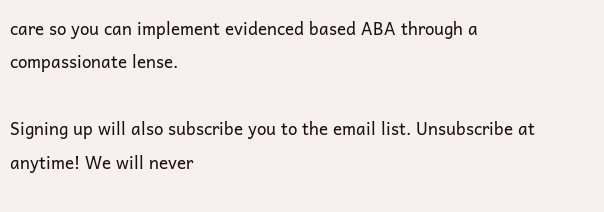care so you can implement evidenced based ABA through a compassionate lense.

Signing up will also subscribe you to the email list. Unsubscribe at anytime! We will never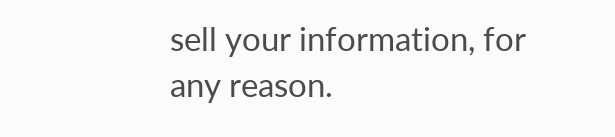sell your information, for any reason.